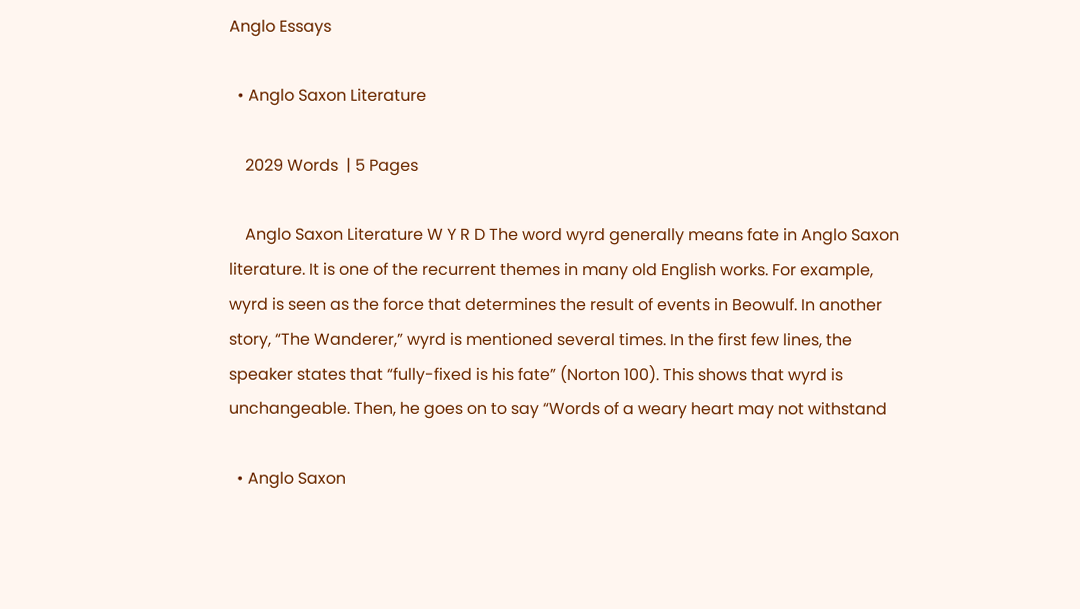Anglo Essays

  • Anglo Saxon Literature

    2029 Words  | 5 Pages

    Anglo Saxon Literature W Y R D The word wyrd generally means fate in Anglo Saxon literature. It is one of the recurrent themes in many old English works. For example, wyrd is seen as the force that determines the result of events in Beowulf. In another story, “The Wanderer,” wyrd is mentioned several times. In the first few lines, the speaker states that “fully-fixed is his fate” (Norton 100). This shows that wyrd is unchangeable. Then, he goes on to say “Words of a weary heart may not withstand

  • Anglo Saxon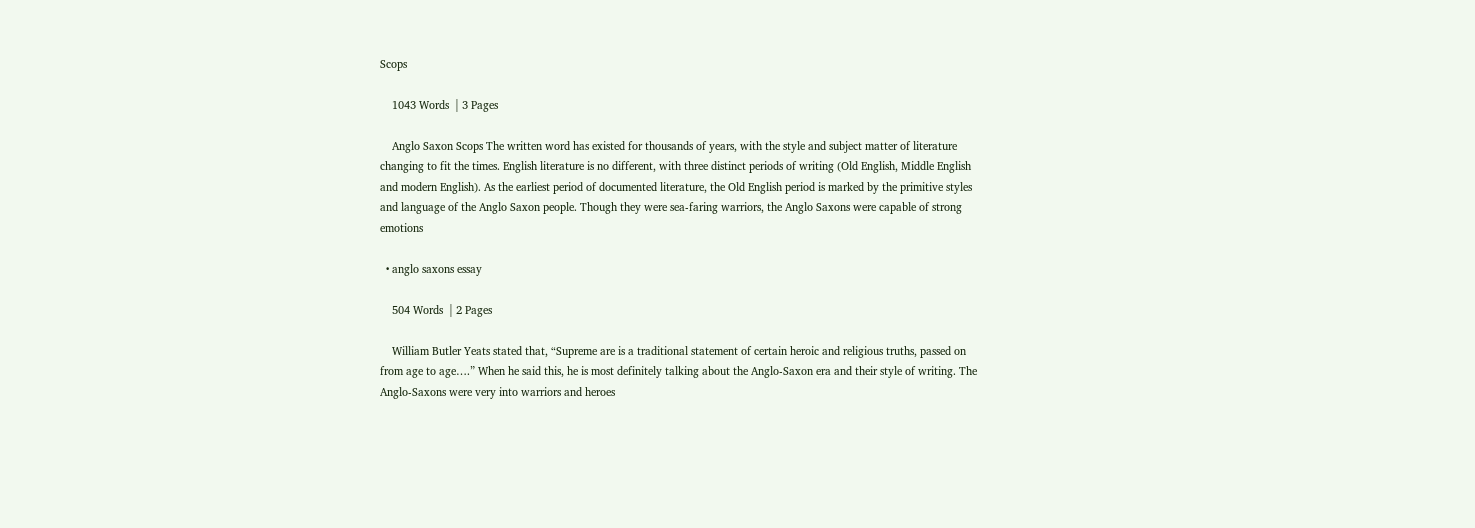Scops

    1043 Words  | 3 Pages

    Anglo Saxon Scops The written word has existed for thousands of years, with the style and subject matter of literature changing to fit the times. English literature is no different, with three distinct periods of writing (Old English, Middle English and modern English). As the earliest period of documented literature, the Old English period is marked by the primitive styles and language of the Anglo Saxon people. Though they were sea-faring warriors, the Anglo Saxons were capable of strong emotions

  • anglo saxons essay

    504 Words  | 2 Pages

    William Butler Yeats stated that, “Supreme are is a traditional statement of certain heroic and religious truths, passed on from age to age….” When he said this, he is most definitely talking about the Anglo-Saxon era and their style of writing. The Anglo-Saxons were very into warriors and heroes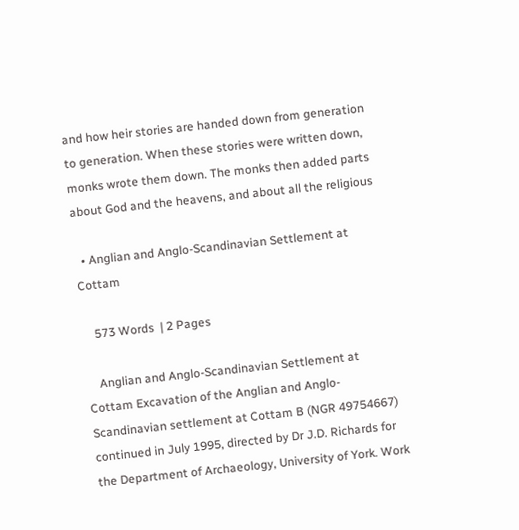and how heir stories are handed down from generation to generation. When these stories were written down, monks wrote them down. The monks then added parts about God and the heavens, and about all the religious

  • Anglian and Anglo-Scandinavian Settlement at Cottam

    573 Words  | 2 Pages

    Anglian and Anglo-Scandinavian Settlement at Cottam Excavation of the Anglian and Anglo-Scandinavian settlement at Cottam B (NGR 49754667) continued in July 1995, directed by Dr J.D. Richards for the Department of Archaeology, University of York. Work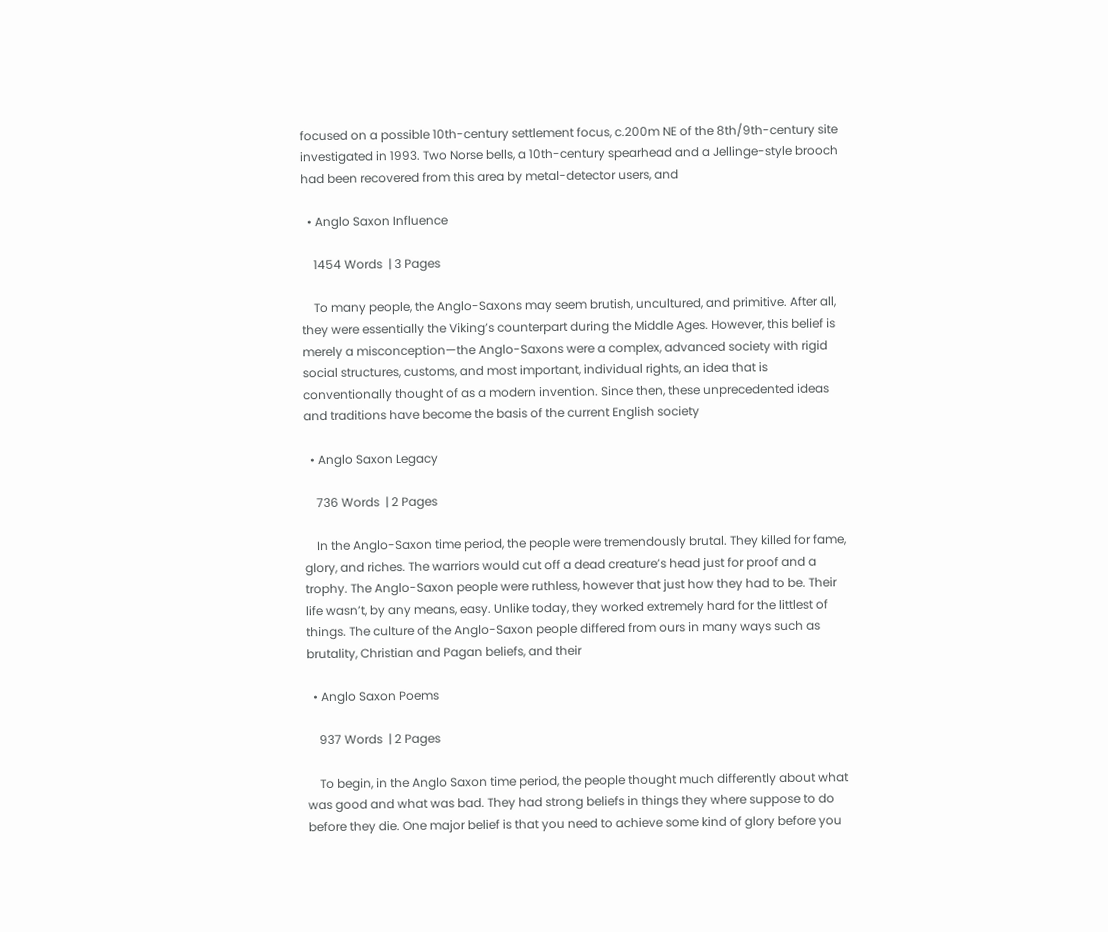focused on a possible 10th-century settlement focus, c.200m NE of the 8th/9th-century site investigated in 1993. Two Norse bells, a 10th-century spearhead and a Jellinge-style brooch had been recovered from this area by metal-detector users, and

  • Anglo Saxon Influence

    1454 Words  | 3 Pages

    To many people, the Anglo-Saxons may seem brutish, uncultured, and primitive. After all, they were essentially the Viking’s counterpart during the Middle Ages. However, this belief is merely a misconception—the Anglo-Saxons were a complex, advanced society with rigid social structures, customs, and most important, individual rights, an idea that is conventionally thought of as a modern invention. Since then, these unprecedented ideas and traditions have become the basis of the current English society

  • Anglo Saxon Legacy

    736 Words  | 2 Pages

    In the Anglo-Saxon time period, the people were tremendously brutal. They killed for fame, glory, and riches. The warriors would cut off a dead creature’s head just for proof and a trophy. The Anglo-Saxon people were ruthless, however that just how they had to be. Their life wasn’t, by any means, easy. Unlike today, they worked extremely hard for the littlest of things. The culture of the Anglo-Saxon people differed from ours in many ways such as brutality, Christian and Pagan beliefs, and their

  • Anglo Saxon Poems

    937 Words  | 2 Pages

    To begin, in the Anglo Saxon time period, the people thought much differently about what was good and what was bad. They had strong beliefs in things they where suppose to do before they die. One major belief is that you need to achieve some kind of glory before you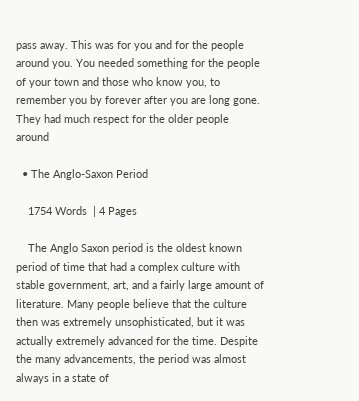pass away. This was for you and for the people around you. You needed something for the people of your town and those who know you, to remember you by forever after you are long gone. They had much respect for the older people around

  • The Anglo-Saxon Period

    1754 Words  | 4 Pages

    The Anglo Saxon period is the oldest known period of time that had a complex culture with stable government, art, and a fairly large amount of literature. Many people believe that the culture then was extremely unsophisticated, but it was actually extremely advanced for the time. Despite the many advancements, the period was almost always in a state of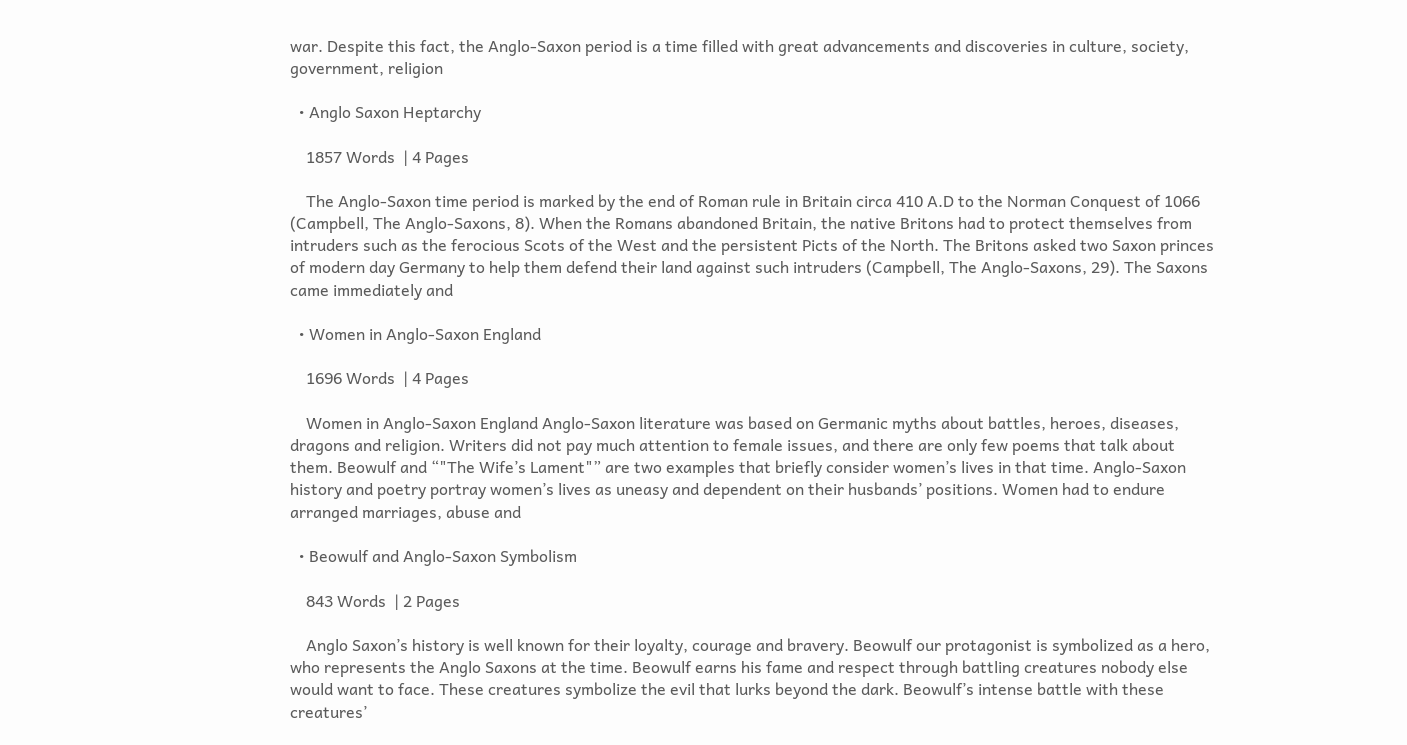war. Despite this fact, the Anglo-Saxon period is a time filled with great advancements and discoveries in culture, society, government, religion

  • Anglo Saxon Heptarchy

    1857 Words  | 4 Pages

    The Anglo-Saxon time period is marked by the end of Roman rule in Britain circa 410 A.D to the Norman Conquest of 1066 (Campbell, The Anglo-Saxons, 8). When the Romans abandoned Britain, the native Britons had to protect themselves from intruders such as the ferocious Scots of the West and the persistent Picts of the North. The Britons asked two Saxon princes of modern day Germany to help them defend their land against such intruders (Campbell, The Anglo-Saxons, 29). The Saxons came immediately and

  • Women in Anglo-Saxon England

    1696 Words  | 4 Pages

    Women in Anglo-Saxon England Anglo-Saxon literature was based on Germanic myths about battles, heroes, diseases, dragons and religion. Writers did not pay much attention to female issues, and there are only few poems that talk about them. Beowulf and “"The Wife’s Lament"” are two examples that briefly consider women’s lives in that time. Anglo-Saxon history and poetry portray women’s lives as uneasy and dependent on their husbands’ positions. Women had to endure arranged marriages, abuse and

  • Beowulf and Anglo-Saxon Symbolism

    843 Words  | 2 Pages

    Anglo Saxon’s history is well known for their loyalty, courage and bravery. Beowulf our protagonist is symbolized as a hero, who represents the Anglo Saxons at the time. Beowulf earns his fame and respect through battling creatures nobody else would want to face. These creatures symbolize the evil that lurks beyond the dark. Beowulf’s intense battle with these creatures’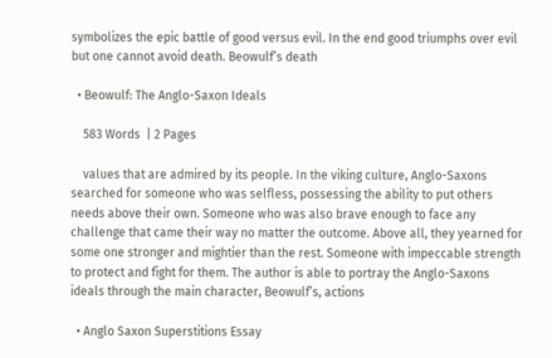symbolizes the epic battle of good versus evil. In the end good triumphs over evil but one cannot avoid death. Beowulf’s death

  • Beowulf: The Anglo-Saxon Ideals

    583 Words  | 2 Pages

    values that are admired by its people. In the viking culture, Anglo-Saxons searched for someone who was selfless, possessing the ability to put others needs above their own. Someone who was also brave enough to face any challenge that came their way no matter the outcome. Above all, they yearned for some one stronger and mightier than the rest. Someone with impeccable strength to protect and fight for them. The author is able to portray the Anglo-Saxons ideals through the main character, Beowulf’s, actions

  • Anglo Saxon Superstitions Essay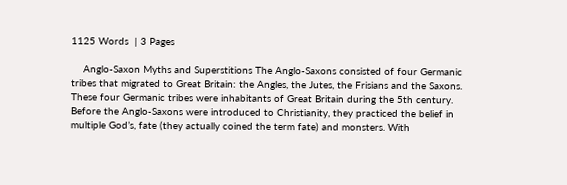1125 Words  | 3 Pages

    Anglo-Saxon Myths and Superstitions The Anglo-Saxons consisted of four Germanic tribes that migrated to Great Britain: the Angles, the Jutes, the Frisians and the Saxons. These four Germanic tribes were inhabitants of Great Britain during the 5th century. Before the Anglo-Saxons were introduced to Christianity, they practiced the belief in multiple God’s, fate (they actually coined the term fate) and monsters. With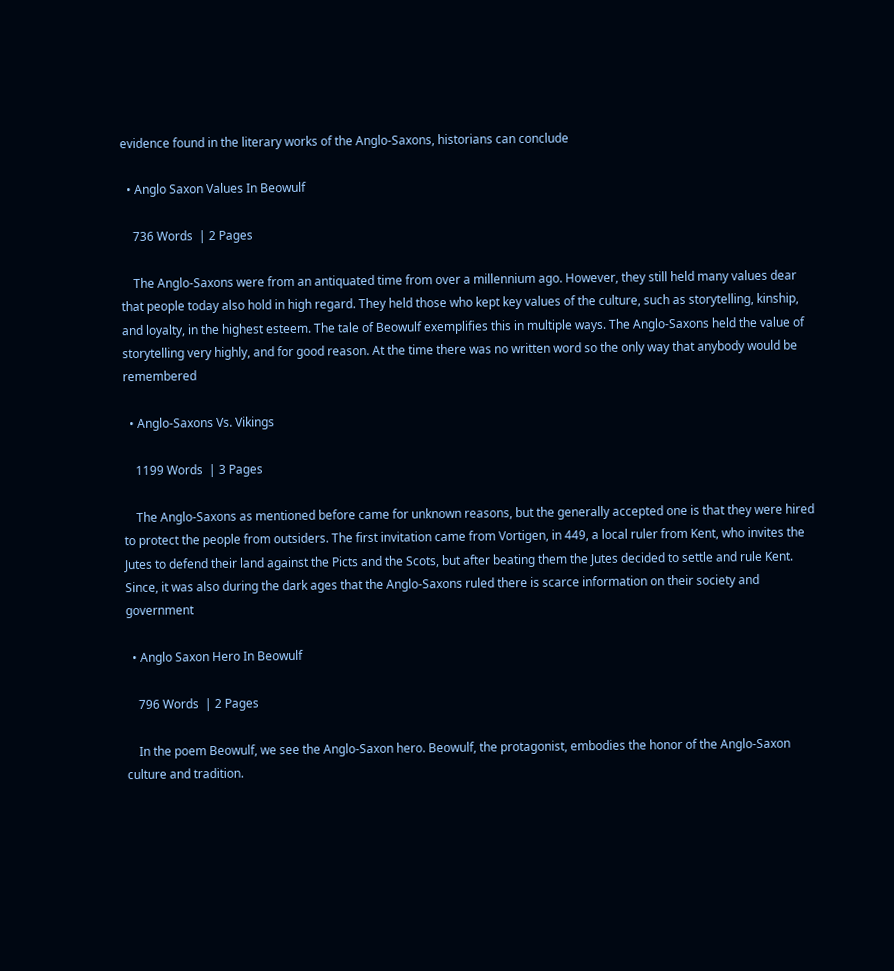evidence found in the literary works of the Anglo-Saxons, historians can conclude

  • Anglo Saxon Values In Beowulf

    736 Words  | 2 Pages

    The Anglo-Saxons were from an antiquated time from over a millennium ago. However, they still held many values dear that people today also hold in high regard. They held those who kept key values of the culture, such as storytelling, kinship, and loyalty, in the highest esteem. The tale of Beowulf exemplifies this in multiple ways. The Anglo-Saxons held the value of storytelling very highly, and for good reason. At the time there was no written word so the only way that anybody would be remembered

  • Anglo-Saxons Vs. Vikings

    1199 Words  | 3 Pages

    The Anglo-Saxons as mentioned before came for unknown reasons, but the generally accepted one is that they were hired to protect the people from outsiders. The first invitation came from Vortigen, in 449, a local ruler from Kent, who invites the Jutes to defend their land against the Picts and the Scots, but after beating them the Jutes decided to settle and rule Kent. Since, it was also during the dark ages that the Anglo-Saxons ruled there is scarce information on their society and government

  • Anglo Saxon Hero In Beowulf

    796 Words  | 2 Pages

    In the poem Beowulf, we see the Anglo-Saxon hero. Beowulf, the protagonist, embodies the honor of the Anglo-Saxon culture and tradition.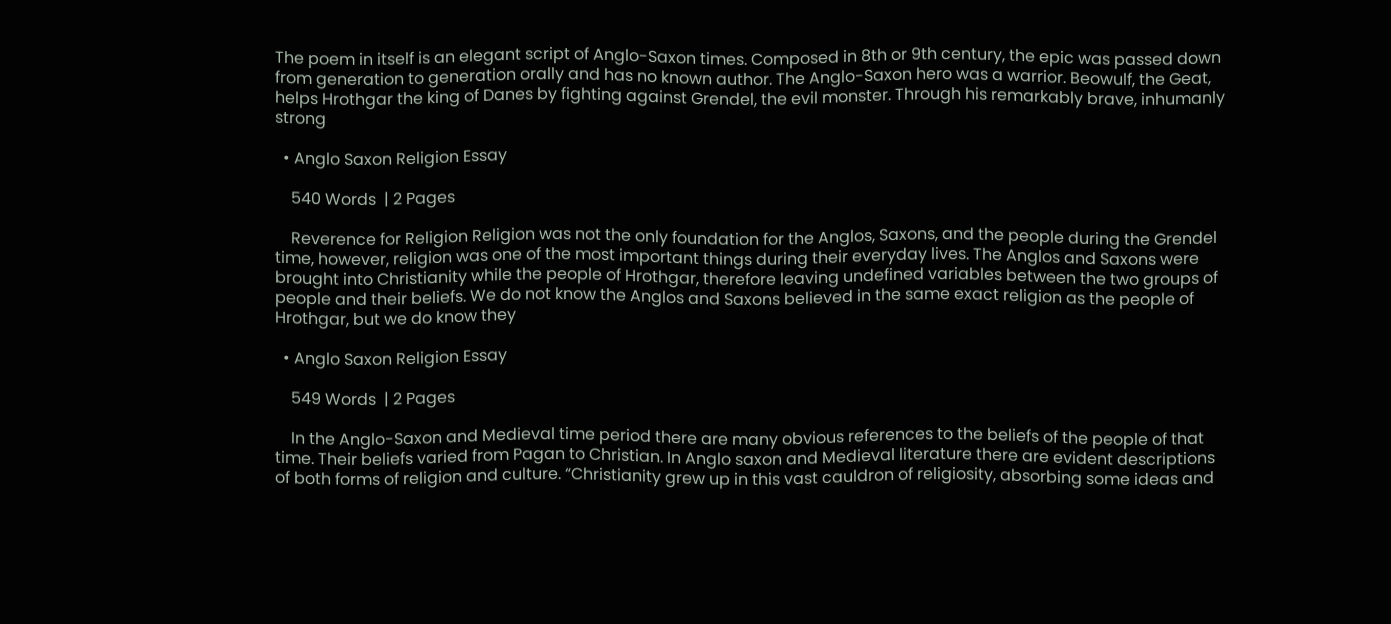The poem in itself is an elegant script of Anglo-Saxon times. Composed in 8th or 9th century, the epic was passed down from generation to generation orally and has no known author. The Anglo-Saxon hero was a warrior. Beowulf, the Geat, helps Hrothgar the king of Danes by fighting against Grendel, the evil monster. Through his remarkably brave, inhumanly strong

  • Anglo Saxon Religion Essay

    540 Words  | 2 Pages

    Reverence for Religion Religion was not the only foundation for the Anglos, Saxons, and the people during the Grendel time, however, religion was one of the most important things during their everyday lives. The Anglos and Saxons were brought into Christianity while the people of Hrothgar, therefore leaving undefined variables between the two groups of people and their beliefs. We do not know the Anglos and Saxons believed in the same exact religion as the people of Hrothgar, but we do know they

  • Anglo Saxon Religion Essay

    549 Words  | 2 Pages

    In the Anglo-Saxon and Medieval time period there are many obvious references to the beliefs of the people of that time. Their beliefs varied from Pagan to Christian. In Anglo saxon and Medieval literature there are evident descriptions of both forms of religion and culture. “Christianity grew up in this vast cauldron of religiosity, absorbing some ideas and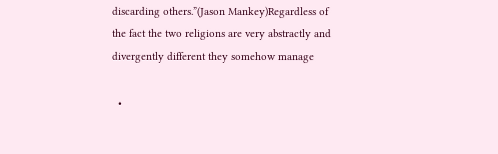discarding others.”(Jason Mankey)Regardless of the fact the two religions are very abstractly and divergently different they somehow manage

  •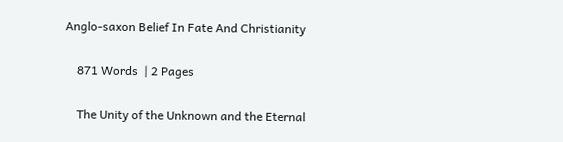Anglo-saxon Belief In Fate And Christianity

    871 Words  | 2 Pages

    The Unity of the Unknown and the Eternal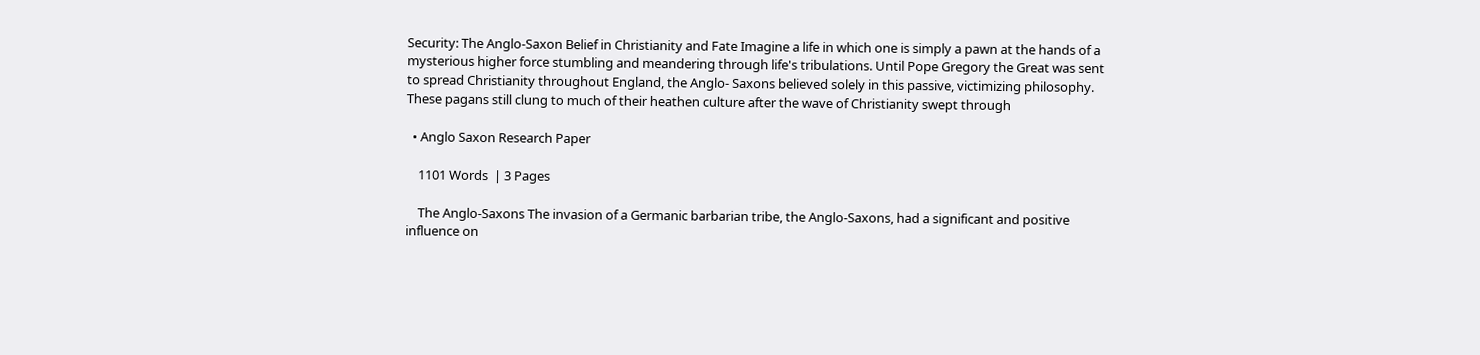Security: The Anglo-Saxon Belief in Christianity and Fate Imagine a life in which one is simply a pawn at the hands of a mysterious higher force stumbling and meandering through life's tribulations. Until Pope Gregory the Great was sent to spread Christianity throughout England, the Anglo- Saxons believed solely in this passive, victimizing philosophy. These pagans still clung to much of their heathen culture after the wave of Christianity swept through

  • Anglo Saxon Research Paper

    1101 Words  | 3 Pages

    The Anglo-Saxons The invasion of a Germanic barbarian tribe, the Anglo-Saxons, had a significant and positive influence on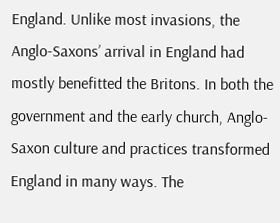England. Unlike most invasions, the Anglo-Saxons’ arrival in England had mostly benefitted the Britons. In both the government and the early church, Anglo-Saxon culture and practices transformed England in many ways. The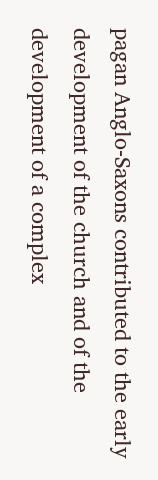pagan Anglo-Saxons contributed to the early development of the church and of the development of a complex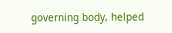governing body, helped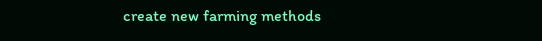create new farming methods